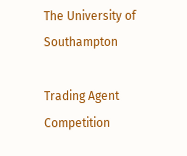The University of Southampton

Trading Agent Competition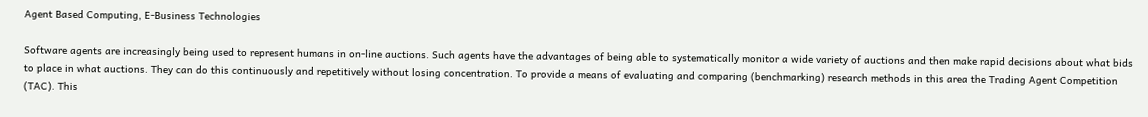Agent Based Computing, E-Business Technologies

Software agents are increasingly being used to represent humans in on-line auctions. Such agents have the advantages of being able to systematically monitor a wide variety of auctions and then make rapid decisions about what bids to place in what auctions. They can do this continuously and repetitively without losing concentration. To provide a means of evaluating and comparing (benchmarking) research methods in this area the Trading Agent Competition (TAC). This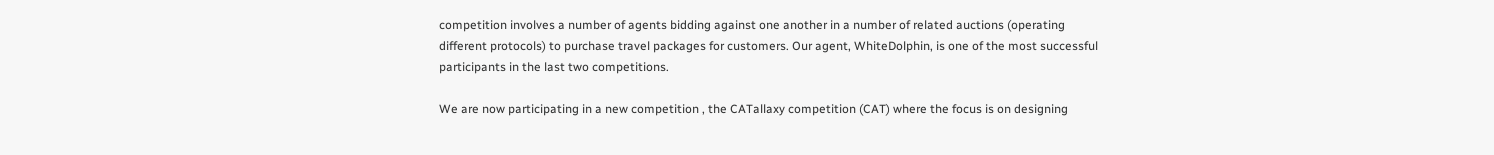competition involves a number of agents bidding against one another in a number of related auctions (operating different protocols) to purchase travel packages for customers. Our agent, WhiteDolphin, is one of the most successful participants in the last two competitions.

We are now participating in a new competition , the CATallaxy competition (CAT) where the focus is on designing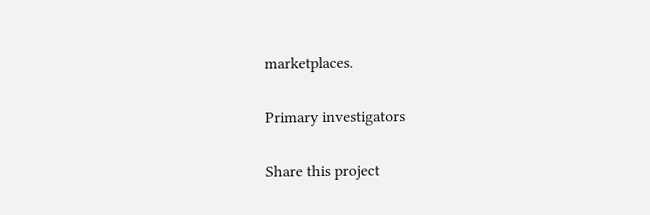marketplaces.

Primary investigators

Share this project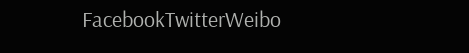FacebookTwitterWeibo